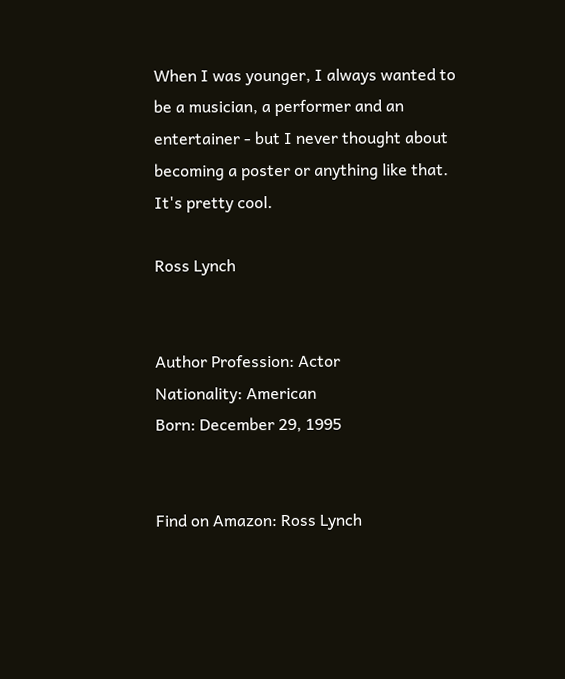When I was younger, I always wanted to be a musician, a performer and an entertainer - but I never thought about becoming a poster or anything like that. It's pretty cool.

Ross Lynch


Author Profession: Actor
Nationality: American
Born: December 29, 1995


Find on Amazon: Ross Lynch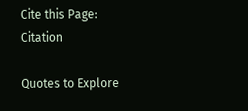Cite this Page: Citation

Quotes to Explore